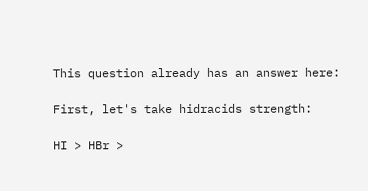This question already has an answer here:

First, let's take hidracids strength:

HI > HBr >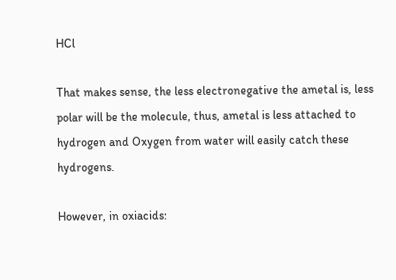HCl

That makes sense, the less electronegative the ametal is, less polar will be the molecule, thus, ametal is less attached to hydrogen and Oxygen from water will easily catch these hydrogens.

However, in oxiacids: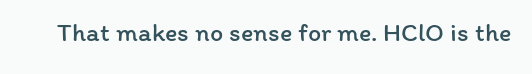That makes no sense for me. HClO is the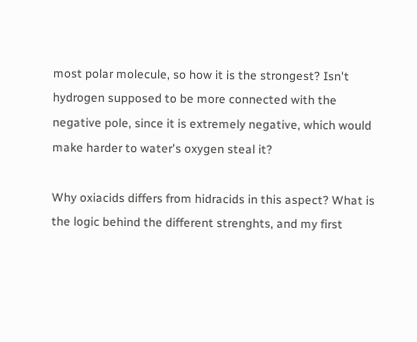most polar molecule, so how it is the strongest? Isn't hydrogen supposed to be more connected with the negative pole, since it is extremely negative, which would make harder to water's oxygen steal it?

Why oxiacids differs from hidracids in this aspect? What is the logic behind the different strenghts, and my first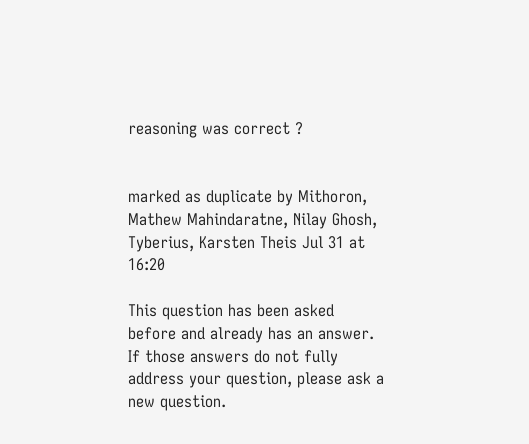reasoning was correct ?


marked as duplicate by Mithoron, Mathew Mahindaratne, Nilay Ghosh, Tyberius, Karsten Theis Jul 31 at 16:20

This question has been asked before and already has an answer. If those answers do not fully address your question, please ask a new question.